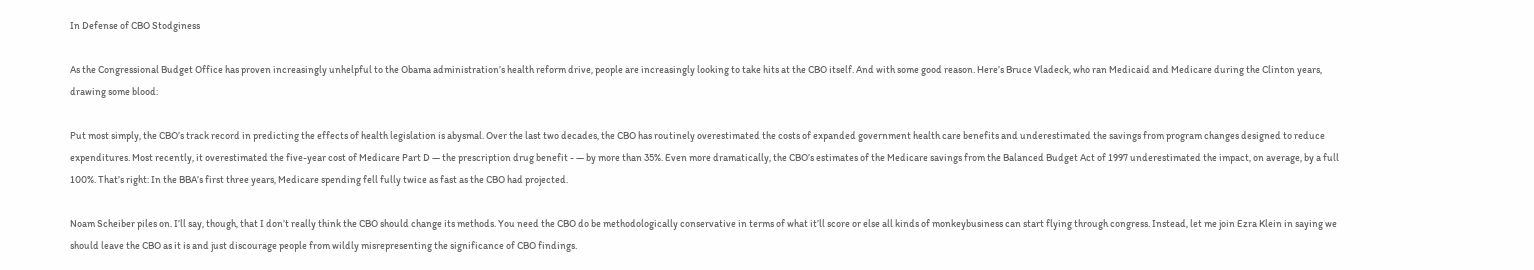In Defense of CBO Stodginess

As the Congressional Budget Office has proven increasingly unhelpful to the Obama administration’s health reform drive, people are increasingly looking to take hits at the CBO itself. And with some good reason. Here’s Bruce Vladeck, who ran Medicaid and Medicare during the Clinton years, drawing some blood:

Put most simply, the CBO’s track record in predicting the effects of health legislation is abysmal. Over the last two decades, the CBO has routinely overestimated the costs of expanded government health care benefits and underestimated the savings from program changes designed to reduce expenditures. Most recently, it overestimated the five-year cost of Medicare Part D — the prescription drug benefit - — by more than 35%. Even more dramatically, the CBO’s estimates of the Medicare savings from the Balanced Budget Act of 1997 underestimated the impact, on average, by a full 100%. That’s right: In the BBA’s first three years, Medicare spending fell fully twice as fast as the CBO had projected.

Noam Scheiber piles on. I’ll say, though, that I don’t really think the CBO should change its methods. You need the CBO do be methodologically conservative in terms of what it’ll score or else all kinds of monkeybusiness can start flying through congress. Instead, let me join Ezra Klein in saying we should leave the CBO as it is and just discourage people from wildly misrepresenting the significance of CBO findings.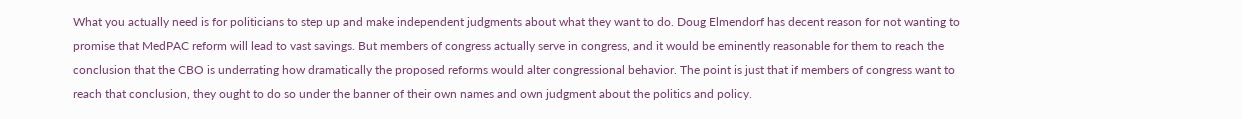What you actually need is for politicians to step up and make independent judgments about what they want to do. Doug Elmendorf has decent reason for not wanting to promise that MedPAC reform will lead to vast savings. But members of congress actually serve in congress, and it would be eminently reasonable for them to reach the conclusion that the CBO is underrating how dramatically the proposed reforms would alter congressional behavior. The point is just that if members of congress want to reach that conclusion, they ought to do so under the banner of their own names and own judgment about the politics and policy.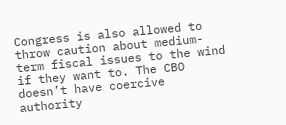Congress is also allowed to throw caution about medium-term fiscal issues to the wind if they want to. The CBO doesn’t have coercive authority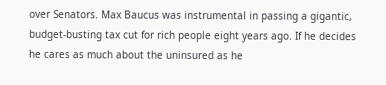over Senators. Max Baucus was instrumental in passing a gigantic, budget-busting tax cut for rich people eight years ago. If he decides he cares as much about the uninsured as he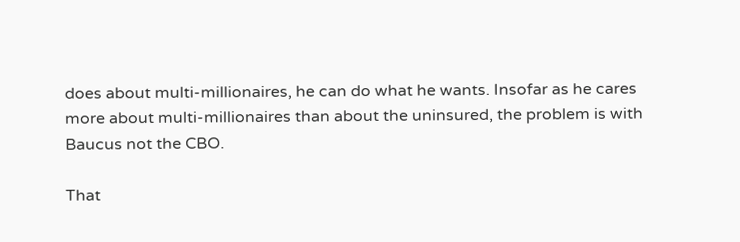does about multi-millionaires, he can do what he wants. Insofar as he cares more about multi-millionaires than about the uninsured, the problem is with Baucus not the CBO.

That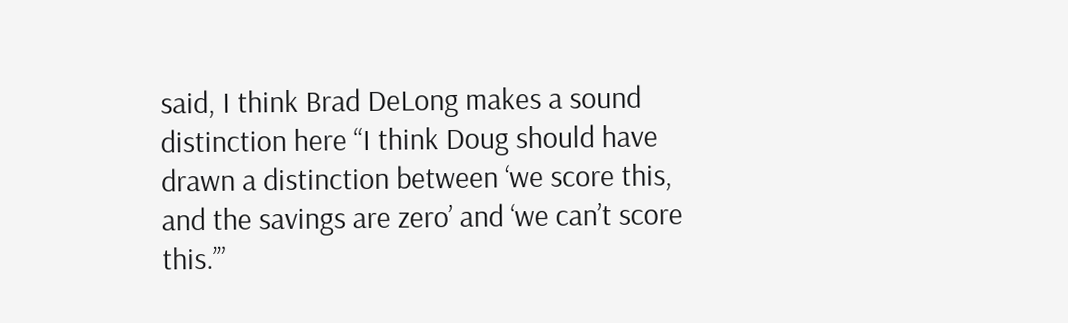said, I think Brad DeLong makes a sound distinction here “I think Doug should have drawn a distinction between ‘we score this, and the savings are zero’ and ‘we can’t score this.’”